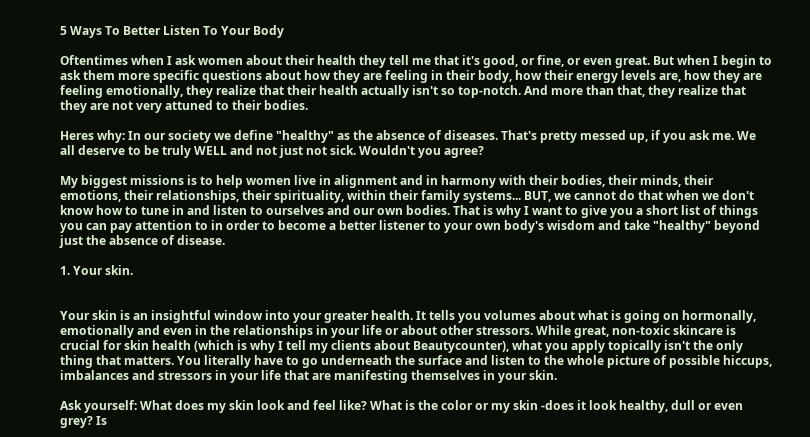5 Ways To Better Listen To Your Body

Oftentimes when I ask women about their health they tell me that it's good, or fine, or even great. But when I begin to ask them more specific questions about how they are feeling in their body, how their energy levels are, how they are feeling emotionally, they realize that their health actually isn't so top-notch. And more than that, they realize that they are not very attuned to their bodies.

Heres why: In our society we define "healthy" as the absence of diseases. That's pretty messed up, if you ask me. We all deserve to be truly WELL and not just not sick. Wouldn't you agree?

My biggest missions is to help women live in alignment and in harmony with their bodies, their minds, their emotions, their relationships, their spirituality, within their family systems... BUT, we cannot do that when we don't know how to tune in and listen to ourselves and our own bodies. That is why I want to give you a short list of things you can pay attention to in order to become a better listener to your own body's wisdom and take "healthy" beyond just the absence of disease.

1. Your skin.


Your skin is an insightful window into your greater health. It tells you volumes about what is going on hormonally, emotionally and even in the relationships in your life or about other stressors. While great, non-toxic skincare is crucial for skin health (which is why I tell my clients about Beautycounter), what you apply topically isn't the only thing that matters. You literally have to go underneath the surface and listen to the whole picture of possible hiccups, imbalances and stressors in your life that are manifesting themselves in your skin.

Ask yourself: What does my skin look and feel like? What is the color or my skin -does it look healthy, dull or even grey? Is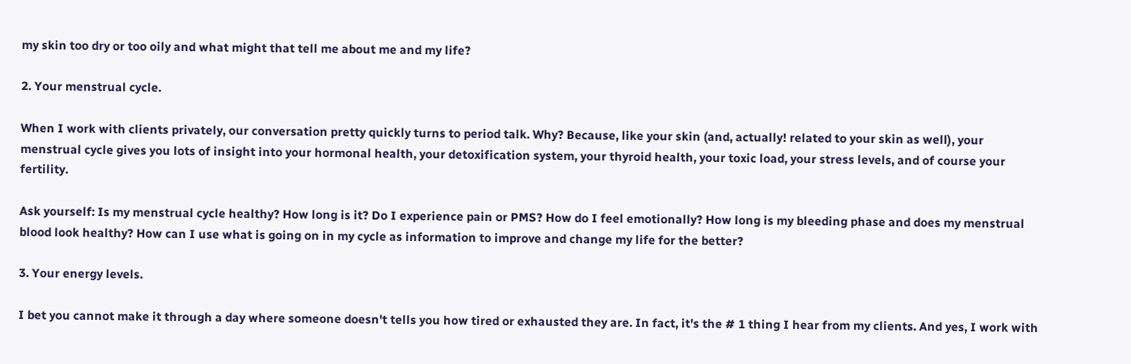my skin too dry or too oily and what might that tell me about me and my life?

2. Your menstrual cycle.

When I work with clients privately, our conversation pretty quickly turns to period talk. Why? Because, like your skin (and, actually! related to your skin as well), your menstrual cycle gives you lots of insight into your hormonal health, your detoxification system, your thyroid health, your toxic load, your stress levels, and of course your fertility.

Ask yourself: Is my menstrual cycle healthy? How long is it? Do I experience pain or PMS? How do I feel emotionally? How long is my bleeding phase and does my menstrual blood look healthy? How can I use what is going on in my cycle as information to improve and change my life for the better?

3. Your energy levels.

I bet you cannot make it through a day where someone doesn't tells you how tired or exhausted they are. In fact, it's the # 1 thing I hear from my clients. And yes, I work with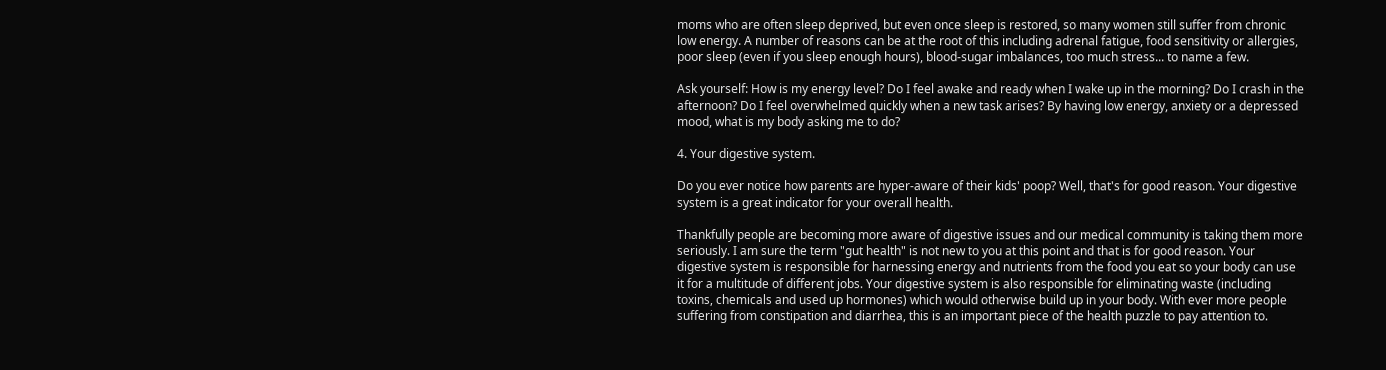moms who are often sleep deprived, but even once sleep is restored, so many women still suffer from chronic low energy. A number of reasons can be at the root of this including adrenal fatigue, food sensitivity or allergies, poor sleep (even if you sleep enough hours), blood-sugar imbalances, too much stress... to name a few.

Ask yourself: How is my energy level? Do I feel awake and ready when I wake up in the morning? Do I crash in the afternoon? Do I feel overwhelmed quickly when a new task arises? By having low energy, anxiety or a depressed mood, what is my body asking me to do?

4. Your digestive system.

Do you ever notice how parents are hyper-aware of their kids' poop? Well, that's for good reason. Your digestive system is a great indicator for your overall health.

Thankfully people are becoming more aware of digestive issues and our medical community is taking them more seriously. I am sure the term "gut health" is not new to you at this point and that is for good reason. Your digestive system is responsible for harnessing energy and nutrients from the food you eat so your body can use it for a multitude of different jobs. Your digestive system is also responsible for eliminating waste (including toxins, chemicals and used up hormones) which would otherwise build up in your body. With ever more people suffering from constipation and diarrhea, this is an important piece of the health puzzle to pay attention to.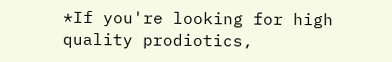*If you're looking for high quality prodiotics,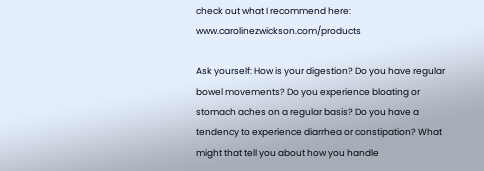check out what I recommend here: www.carolinezwickson.com/products

Ask yourself: How is your digestion? Do you have regular bowel movements? Do you experience bloating or stomach aches on a regular basis? Do you have a tendency to experience diarrhea or constipation? What might that tell you about how you handle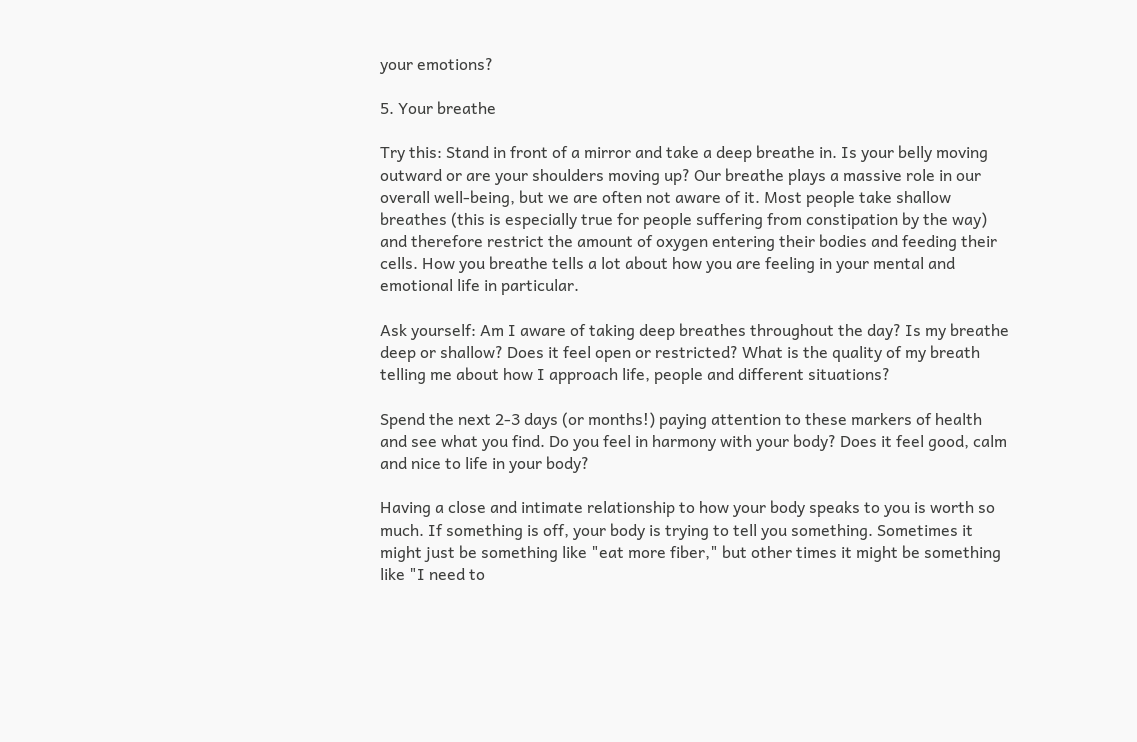your emotions?

5. Your breathe

Try this: Stand in front of a mirror and take a deep breathe in. Is your belly moving outward or are your shoulders moving up? Our breathe plays a massive role in our overall well-being, but we are often not aware of it. Most people take shallow breathes (this is especially true for people suffering from constipation by the way) and therefore restrict the amount of oxygen entering their bodies and feeding their cells. How you breathe tells a lot about how you are feeling in your mental and emotional life in particular.

Ask yourself: Am I aware of taking deep breathes throughout the day? Is my breathe deep or shallow? Does it feel open or restricted? What is the quality of my breath telling me about how I approach life, people and different situations?

Spend the next 2-3 days (or months!) paying attention to these markers of health and see what you find. Do you feel in harmony with your body? Does it feel good, calm and nice to life in your body?

Having a close and intimate relationship to how your body speaks to you is worth so much. If something is off, your body is trying to tell you something. Sometimes it might just be something like "eat more fiber," but other times it might be something like "I need to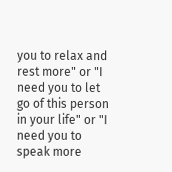you to relax and rest more" or "I need you to let go of this person in your life" or "I need you to speak more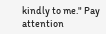kindly to me." Pay attention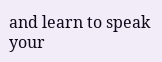and learn to speak your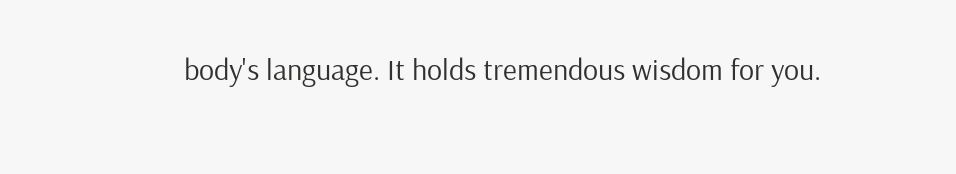body's language. It holds tremendous wisdom for you.